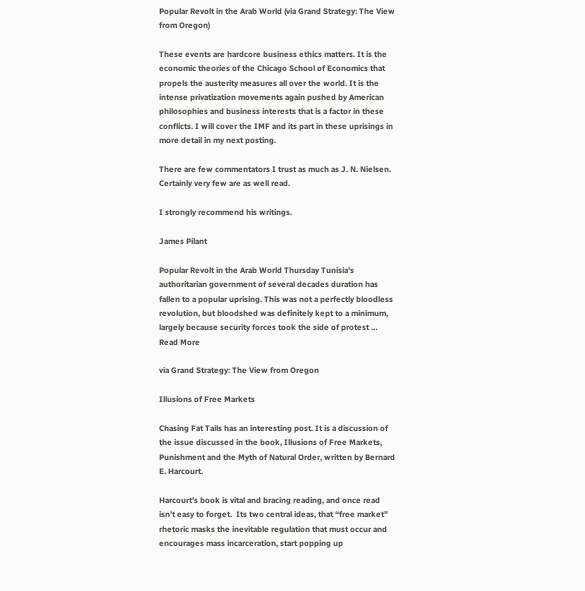Popular Revolt in the Arab World (via Grand Strategy: The View from Oregon)

These events are hardcore business ethics matters. It is the economic theories of the Chicago School of Economics that propels the austerity measures all over the world. It is the intense privatization movements again pushed by American philosophies and business interests that is a factor in these conflicts. I will cover the IMF and its part in these uprisings in more detail in my next posting.

There are few commentators I trust as much as J. N. Nielsen. Certainly very few are as well read.

I strongly recommend his writings.

James Pilant

Popular Revolt in the Arab World Thursday Tunisia’s authoritarian government of several decades duration has fallen to a popular uprising. This was not a perfectly bloodless revolution, but bloodshed was definitely kept to a minimum, largely because security forces took the side of protest … Read More

via Grand Strategy: The View from Oregon

Illusions of Free Markets

Chasing Fat Tails has an interesting post. It is a discussion of the issue discussed in the book, Illusions of Free Markets, Punishment and the Myth of Natural Order, written by Bernard E. Harcourt.

Harcourt’s book is vital and bracing reading, and once read isn’t easy to forget.  Its two central ideas, that “free market” rhetoric masks the inevitable regulation that must occur and encourages mass incarceration, start popping up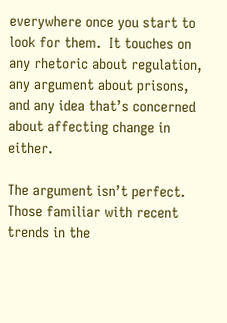everywhere once you start to look for them.  It touches on any rhetoric about regulation, any argument about prisons, and any idea that’s concerned about affecting change in either.

The argument isn’t perfect.  Those familiar with recent trends in the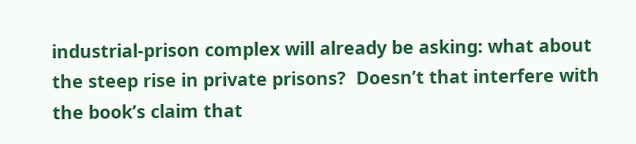industrial-prison complex will already be asking: what about the steep rise in private prisons?  Doesn’t that interfere with the book’s claim that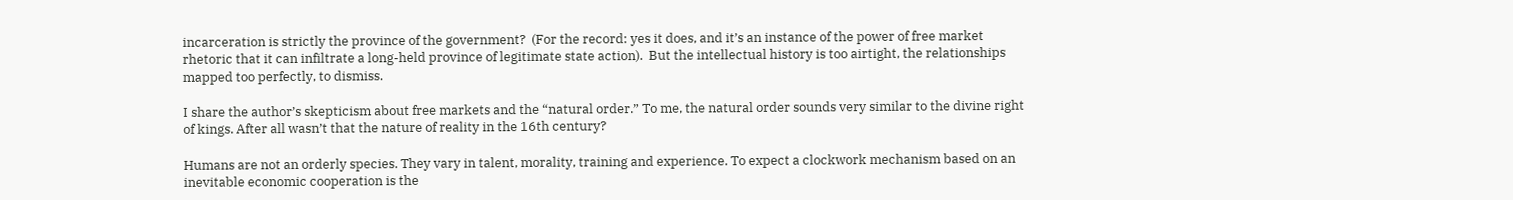incarceration is strictly the province of the government?  (For the record: yes it does, and it’s an instance of the power of free market rhetoric that it can infiltrate a long-held province of legitimate state action).  But the intellectual history is too airtight, the relationships mapped too perfectly, to dismiss.

I share the author’s skepticism about free markets and the “natural order.” To me, the natural order sounds very similar to the divine right of kings. After all wasn’t that the nature of reality in the 16th century?

Humans are not an orderly species. They vary in talent, morality, training and experience. To expect a clockwork mechanism based on an inevitable economic cooperation is the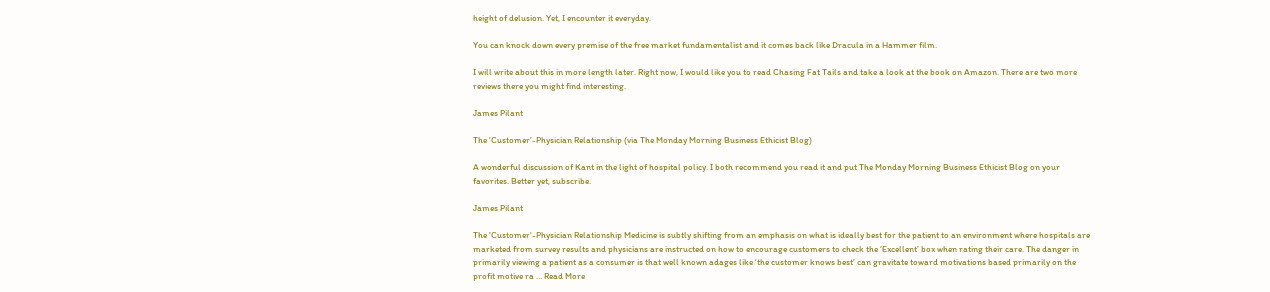height of delusion. Yet, I encounter it everyday.

You can knock down every premise of the free market fundamentalist and it comes back like Dracula in a Hammer film.

I will write about this in more length later. Right now, I would like you to read Chasing Fat Tails and take a look at the book on Amazon. There are two more reviews there you might find interesting.

James Pilant

The ‘Customer’-Physician Relationship (via The Monday Morning Business Ethicist Blog)

A wonderful discussion of Kant in the light of hospital policy. I both recommend you read it and put The Monday Morning Business Ethicist Blog on your favorites. Better yet, subscribe.

James Pilant

The 'Customer'-Physician Relationship Medicine is subtly shifting from an emphasis on what is ideally best for the patient to an environment where hospitals are marketed from survey results and physicians are instructed on how to encourage customers to check the ‘Excellent’ box when rating their care. The danger in primarily viewing a patient as a consumer is that well known adages like ‘the customer knows best’ can gravitate toward motivations based primarily on the profit motive ra … Read More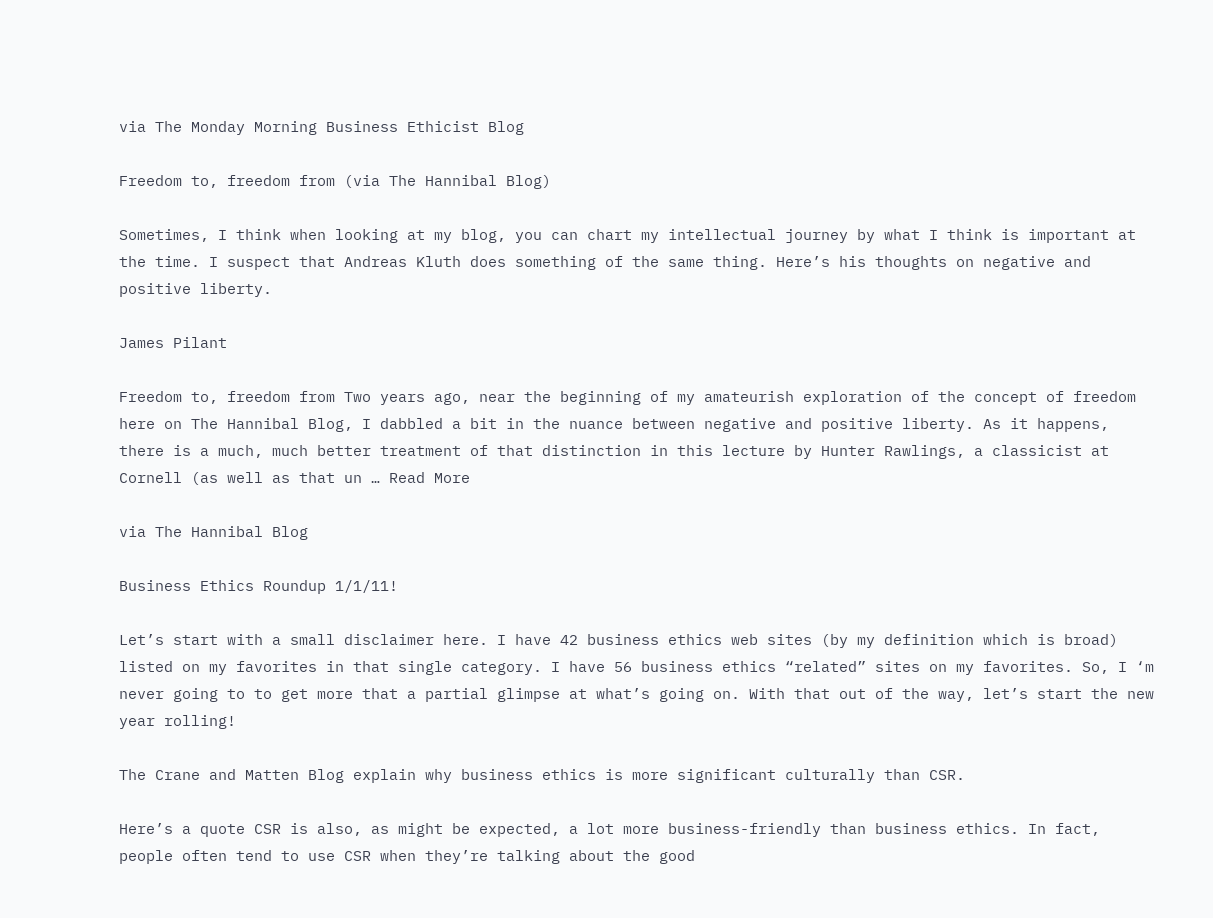via The Monday Morning Business Ethicist Blog

Freedom to, freedom from (via The Hannibal Blog)

Sometimes, I think when looking at my blog, you can chart my intellectual journey by what I think is important at the time. I suspect that Andreas Kluth does something of the same thing. Here’s his thoughts on negative and positive liberty.

James Pilant

Freedom to, freedom from Two years ago, near the beginning of my amateurish exploration of the concept of freedom here on The Hannibal Blog, I dabbled a bit in the nuance between negative and positive liberty. As it happens, there is a much, much better treatment of that distinction in this lecture by Hunter Rawlings, a classicist at Cornell (as well as that un … Read More

via The Hannibal Blog

Business Ethics Roundup 1/1/11!

Let’s start with a small disclaimer here. I have 42 business ethics web sites (by my definition which is broad) listed on my favorites in that single category. I have 56 business ethics “related” sites on my favorites. So, I ‘m never going to to get more that a partial glimpse at what’s going on. With that out of the way, let’s start the new year rolling!

The Crane and Matten Blog explain why business ethics is more significant culturally than CSR.

Here’s a quote CSR is also, as might be expected, a lot more business-friendly than business ethics. In fact, people often tend to use CSR when they’re talking about the good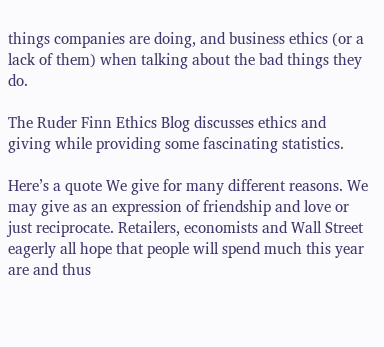things companies are doing, and business ethics (or a lack of them) when talking about the bad things they do.

The Ruder Finn Ethics Blog discusses ethics and giving while providing some fascinating statistics.

Here’s a quote We give for many different reasons. We may give as an expression of friendship and love or just reciprocate. Retailers, economists and Wall Street eagerly all hope that people will spend much this year are and thus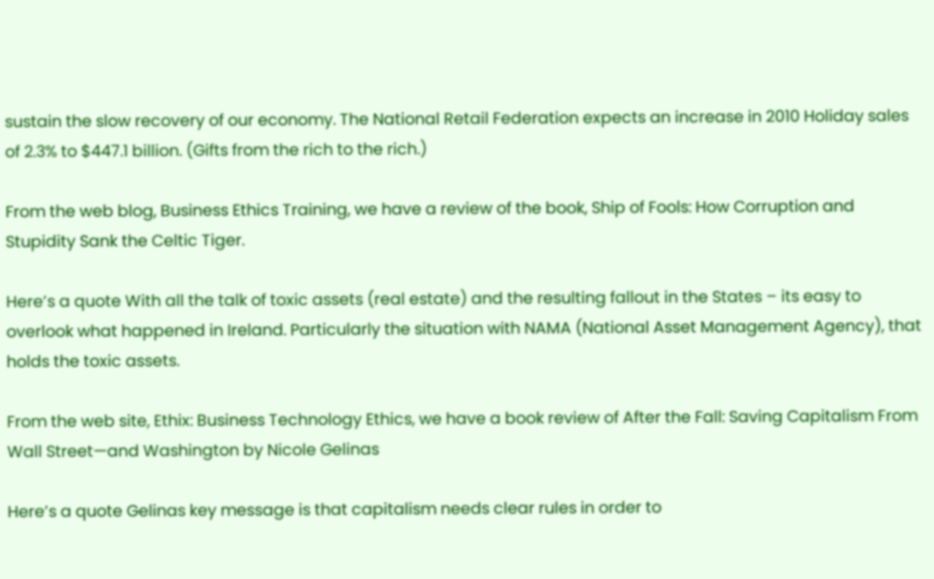sustain the slow recovery of our economy. The National Retail Federation expects an increase in 2010 Holiday sales of 2.3% to $447.1 billion. (Gifts from the rich to the rich.)

From the web blog, Business Ethics Training, we have a review of the book, Ship of Fools: How Corruption and Stupidity Sank the Celtic Tiger.

Here’s a quote With all the talk of toxic assets (real estate) and the resulting fallout in the States – its easy to overlook what happened in Ireland. Particularly the situation with NAMA (National Asset Management Agency), that holds the toxic assets.

From the web site, Ethix: Business Technology Ethics, we have a book review of After the Fall: Saving Capitalism From Wall Street—and Washington by Nicole Gelinas

Here’s a quote Gelinas key message is that capitalism needs clear rules in order to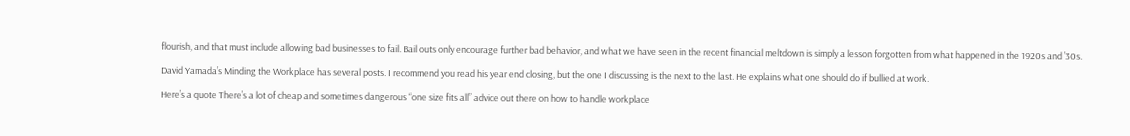flourish, and that must include allowing bad businesses to fail. Bail outs only encourage further bad behavior, and what we have seen in the recent financial meltdown is simply a lesson forgotten from what happened in the 1920s and ’30s.

David Yamada’s Minding the Workplace has several posts. I recommend you read his year end closing, but the one I discussing is the next to the last. He explains what one should do if bullied at work.

Here’s a quote There’s a lot of cheap and sometimes dangerous “one size fits all” advice out there on how to handle workplace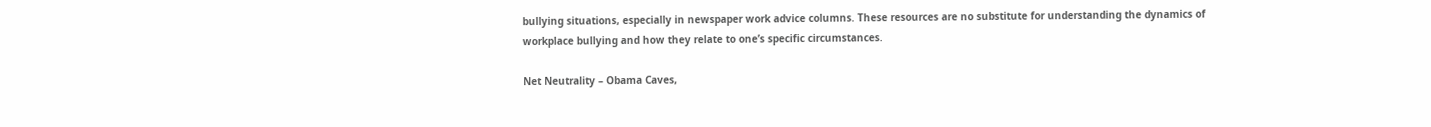bullying situations, especially in newspaper work advice columns. These resources are no substitute for understanding the dynamics of workplace bullying and how they relate to one’s specific circumstances.

Net Neutrality – Obama Caves,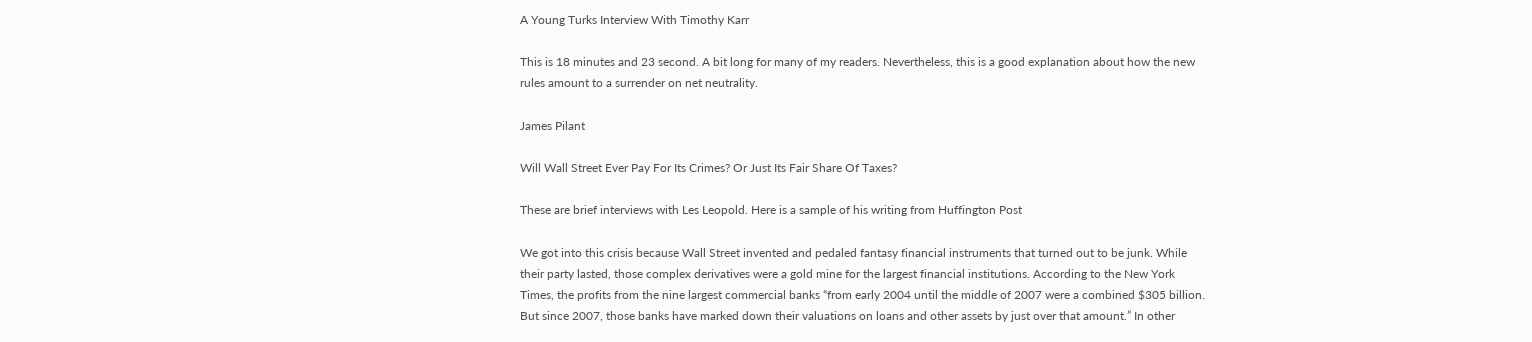A Young Turks Interview With Timothy Karr

This is 18 minutes and 23 second. A bit long for many of my readers. Nevertheless, this is a good explanation about how the new rules amount to a surrender on net neutrality.

James Pilant

Will Wall Street Ever Pay For Its Crimes? Or Just Its Fair Share Of Taxes?

These are brief interviews with Les Leopold. Here is a sample of his writing from Huffington Post

We got into this crisis because Wall Street invented and pedaled fantasy financial instruments that turned out to be junk. While their party lasted, those complex derivatives were a gold mine for the largest financial institutions. According to the New York Times, the profits from the nine largest commercial banks “from early 2004 until the middle of 2007 were a combined $305 billion. But since 2007, those banks have marked down their valuations on loans and other assets by just over that amount.” In other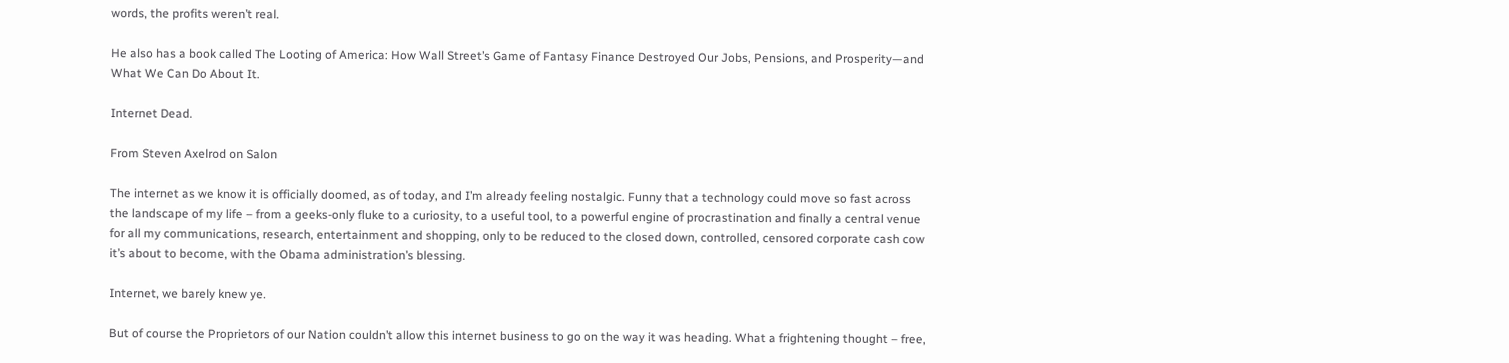words, the profits weren’t real.

He also has a book called The Looting of America: How Wall Street’s Game of Fantasy Finance Destroyed Our Jobs, Pensions, and Prosperity—and What We Can Do About It.

Internet Dead.

From Steven Axelrod on Salon

The internet as we know it is officially doomed, as of today, and I’m already feeling nostalgic. Funny that a technology could move so fast across the landscape of my life – from a geeks-only fluke to a curiosity, to a useful tool, to a powerful engine of procrastination and finally a central venue for all my communications, research, entertainment and shopping, only to be reduced to the closed down, controlled, censored corporate cash cow it’s about to become, with the Obama administration’s blessing.

Internet, we barely knew ye.

But of course the Proprietors of our Nation couldn’t allow this internet business to go on the way it was heading. What a frightening thought – free,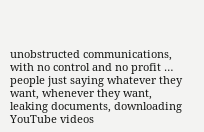unobstructed communications, with no control and no profit … people just saying whatever they want, whenever they want, leaking documents, downloading YouTube videos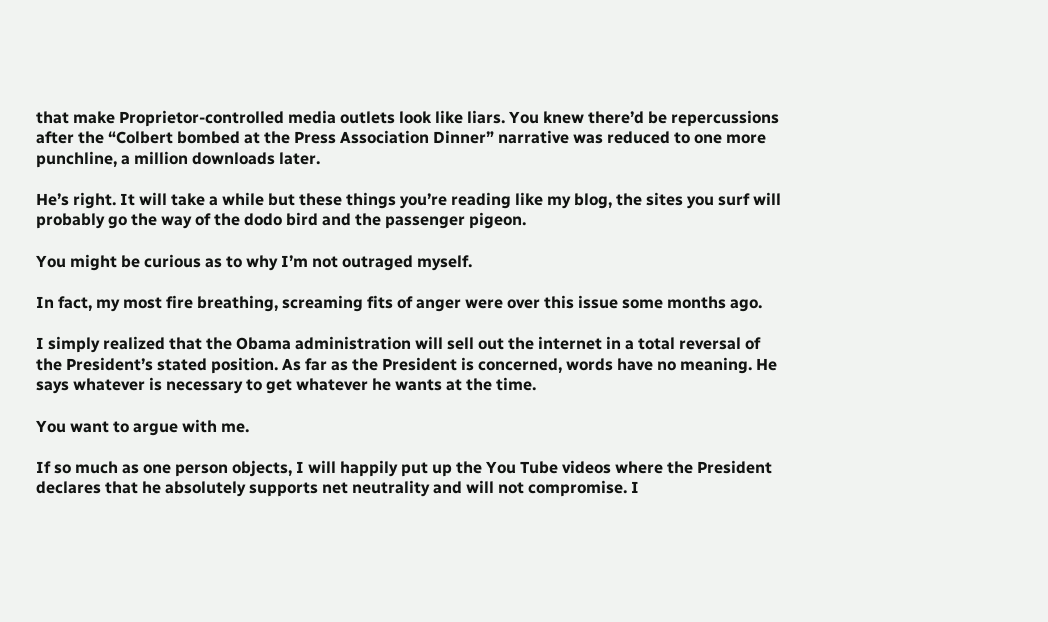that make Proprietor-controlled media outlets look like liars. You knew there’d be repercussions after the “Colbert bombed at the Press Association Dinner” narrative was reduced to one more punchline, a million downloads later.

He’s right. It will take a while but these things you’re reading like my blog, the sites you surf will probably go the way of the dodo bird and the passenger pigeon.

You might be curious as to why I’m not outraged myself.

In fact, my most fire breathing, screaming fits of anger were over this issue some months ago.

I simply realized that the Obama administration will sell out the internet in a total reversal of the President’s stated position. As far as the President is concerned, words have no meaning. He says whatever is necessary to get whatever he wants at the time.

You want to argue with me.

If so much as one person objects, I will happily put up the You Tube videos where the President declares that he absolutely supports net neutrality and will not compromise. I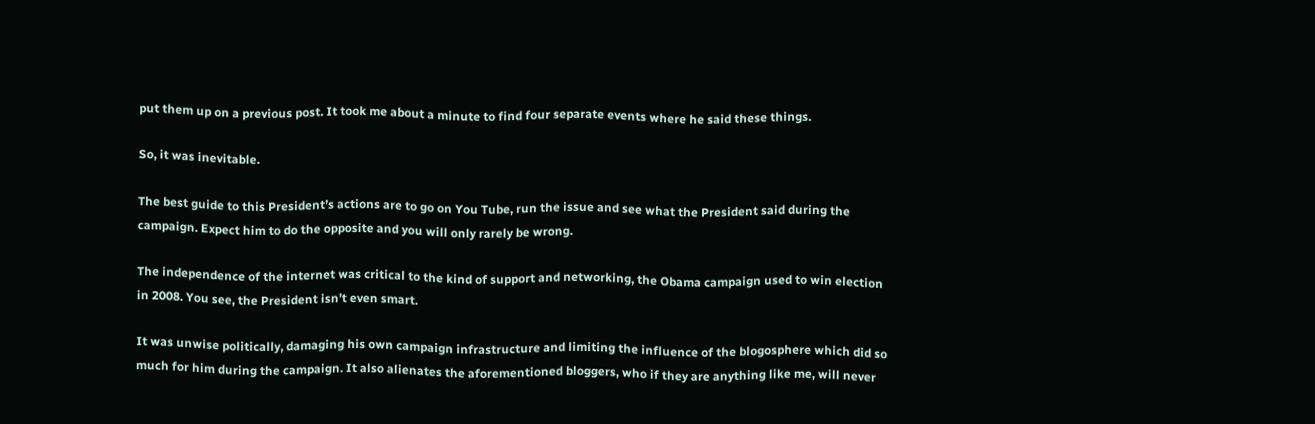put them up on a previous post. It took me about a minute to find four separate events where he said these things.

So, it was inevitable.

The best guide to this President’s actions are to go on You Tube, run the issue and see what the President said during the campaign. Expect him to do the opposite and you will only rarely be wrong.

The independence of the internet was critical to the kind of support and networking, the Obama campaign used to win election in 2008. You see, the President isn’t even smart.

It was unwise politically, damaging his own campaign infrastructure and limiting the influence of the blogosphere which did so much for him during the campaign. It also alienates the aforementioned bloggers, who if they are anything like me, will never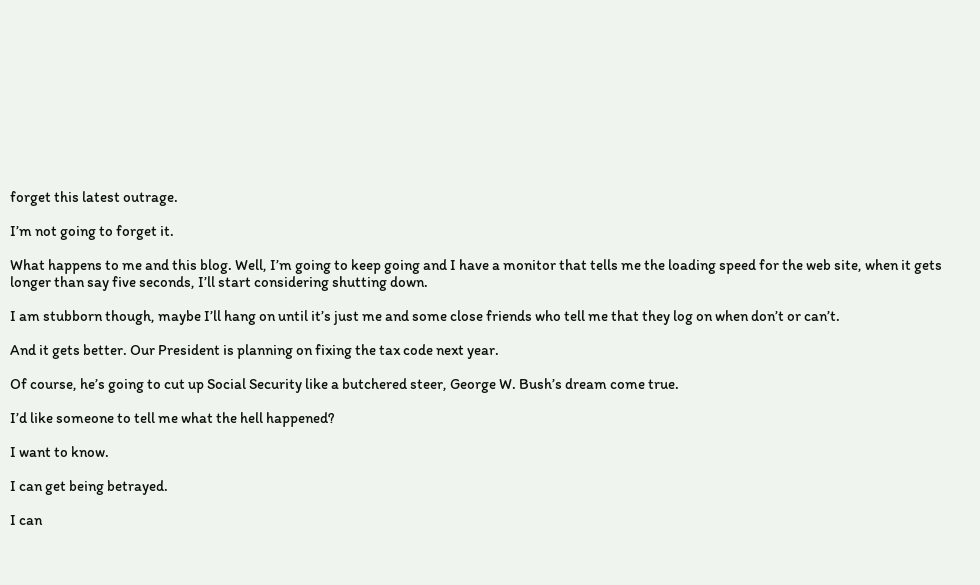forget this latest outrage.

I’m not going to forget it.

What happens to me and this blog. Well, I’m going to keep going and I have a monitor that tells me the loading speed for the web site, when it gets longer than say five seconds, I’ll start considering shutting down.

I am stubborn though, maybe I’ll hang on until it’s just me and some close friends who tell me that they log on when don’t or can’t.

And it gets better. Our President is planning on fixing the tax code next year.

Of course, he’s going to cut up Social Security like a butchered steer, George W. Bush’s dream come true.

I’d like someone to tell me what the hell happened?

I want to know.

I can get being betrayed.

I can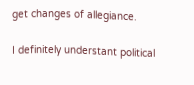get changes of allegiance.

I definitely understant political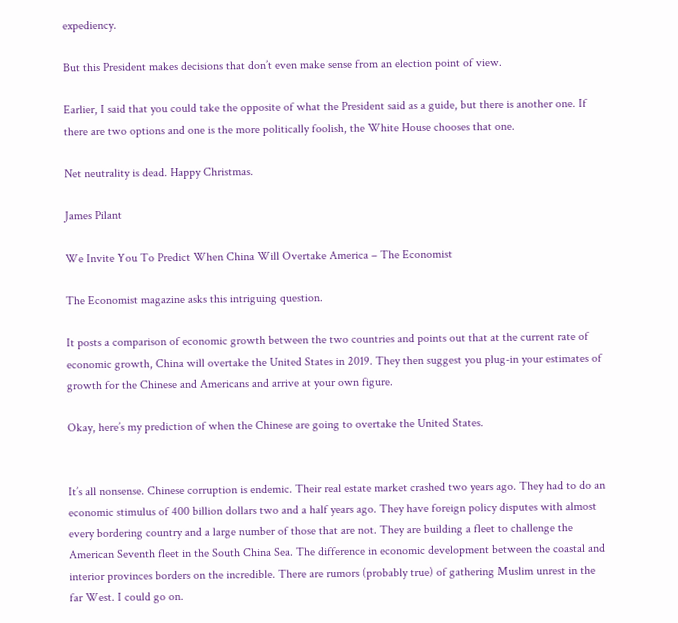expediency.

But this President makes decisions that don’t even make sense from an election point of view.

Earlier, I said that you could take the opposite of what the President said as a guide, but there is another one. If there are two options and one is the more politically foolish, the White House chooses that one.

Net neutrality is dead. Happy Christmas.

James Pilant

We Invite You To Predict When China Will Overtake America – The Economist

The Economist magazine asks this intriguing question.

It posts a comparison of economic growth between the two countries and points out that at the current rate of economic growth, China will overtake the United States in 2019. They then suggest you plug-in your estimates of growth for the Chinese and Americans and arrive at your own figure.

Okay, here’s my prediction of when the Chinese are going to overtake the United States.


It’s all nonsense. Chinese corruption is endemic. Their real estate market crashed two years ago. They had to do an economic stimulus of 400 billion dollars two and a half years ago. They have foreign policy disputes with almost every bordering country and a large number of those that are not. They are building a fleet to challenge the American Seventh fleet in the South China Sea. The difference in economic development between the coastal and interior provinces borders on the incredible. There are rumors (probably true) of gathering Muslim unrest in the far West. I could go on.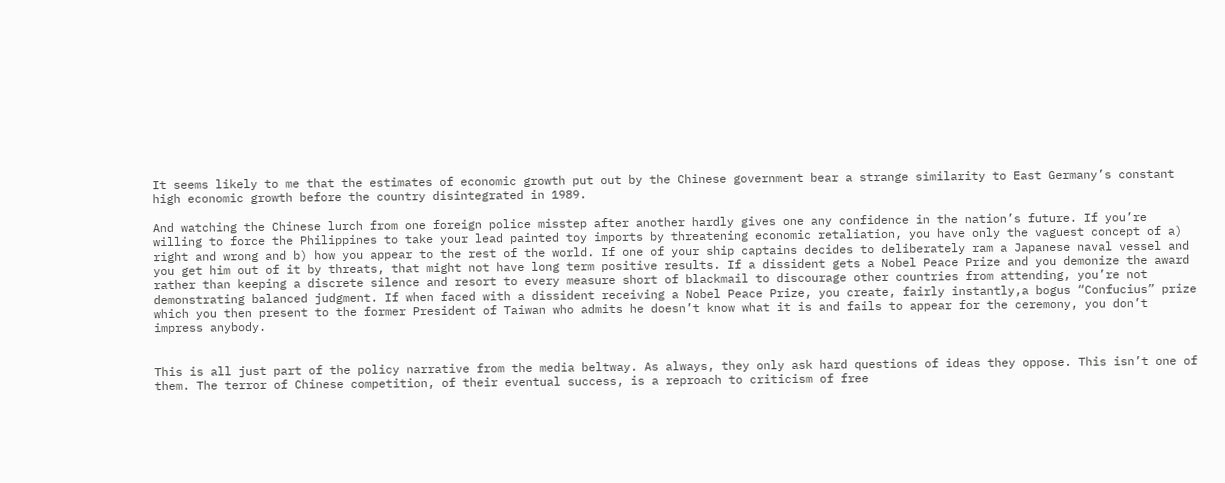It seems likely to me that the estimates of economic growth put out by the Chinese government bear a strange similarity to East Germany’s constant high economic growth before the country disintegrated in 1989.

And watching the Chinese lurch from one foreign police misstep after another hardly gives one any confidence in the nation’s future. If you’re willing to force the Philippines to take your lead painted toy imports by threatening economic retaliation, you have only the vaguest concept of a) right and wrong and b) how you appear to the rest of the world. If one of your ship captains decides to deliberately ram a Japanese naval vessel and you get him out of it by threats, that might not have long term positive results. If a dissident gets a Nobel Peace Prize and you demonize the award rather than keeping a discrete silence and resort to every measure short of blackmail to discourage other countries from attending, you’re not demonstrating balanced judgment. If when faced with a dissident receiving a Nobel Peace Prize, you create, fairly instantly,a bogus “Confucius” prize which you then present to the former President of Taiwan who admits he doesn’t know what it is and fails to appear for the ceremony, you don’t impress anybody.


This is all just part of the policy narrative from the media beltway. As always, they only ask hard questions of ideas they oppose. This isn’t one of them. The terror of Chinese competition, of their eventual success, is a reproach to criticism of free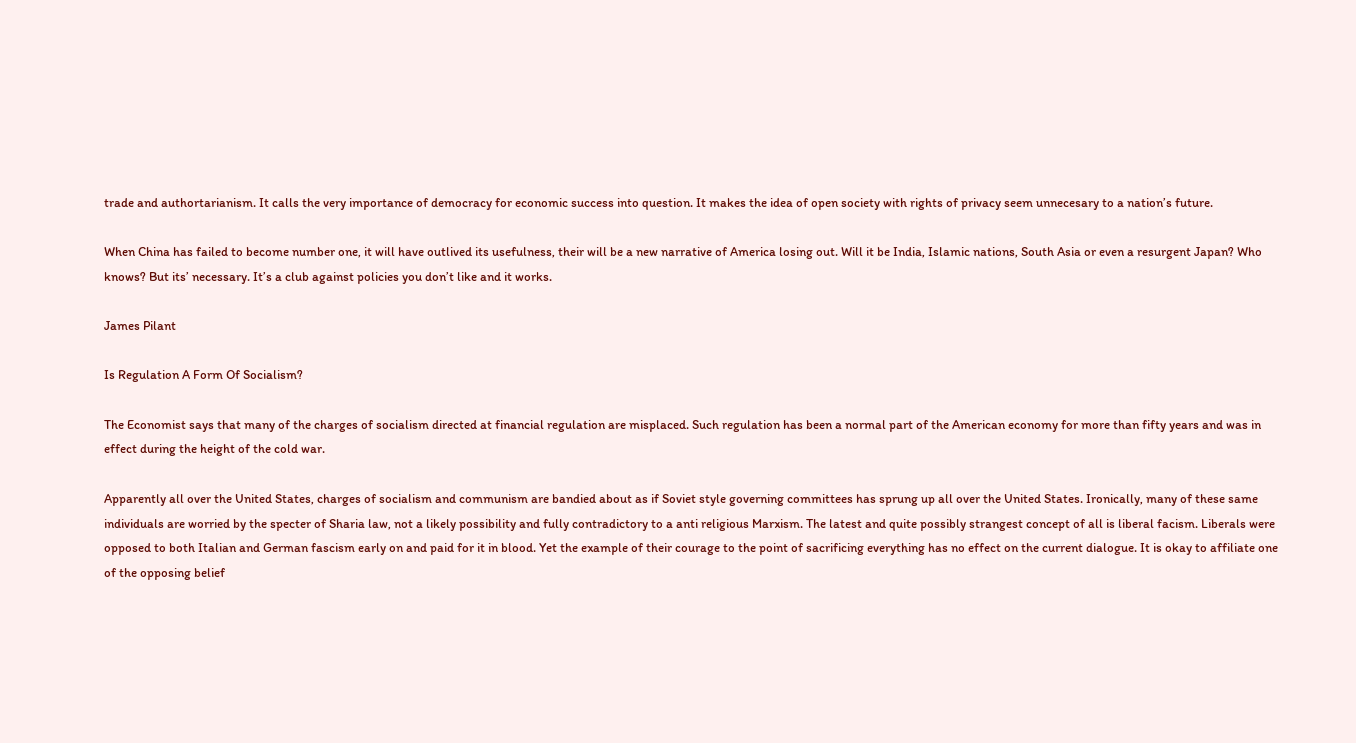trade and authortarianism. It calls the very importance of democracy for economic success into question. It makes the idea of open society with rights of privacy seem unnecesary to a nation’s future.

When China has failed to become number one, it will have outlived its usefulness, their will be a new narrative of America losing out. Will it be India, Islamic nations, South Asia or even a resurgent Japan? Who knows? But its’ necessary. It’s a club against policies you don’t like and it works.

James Pilant

Is Regulation A Form Of Socialism?

The Economist says that many of the charges of socialism directed at financial regulation are misplaced. Such regulation has been a normal part of the American economy for more than fifty years and was in effect during the height of the cold war.

Apparently all over the United States, charges of socialism and communism are bandied about as if Soviet style governing committees has sprung up all over the United States. Ironically, many of these same individuals are worried by the specter of Sharia law, not a likely possibility and fully contradictory to a anti religious Marxism. The latest and quite possibly strangest concept of all is liberal facism. Liberals were opposed to both Italian and German fascism early on and paid for it in blood. Yet the example of their courage to the point of sacrificing everything has no effect on the current dialogue. It is okay to affiliate one of the opposing belief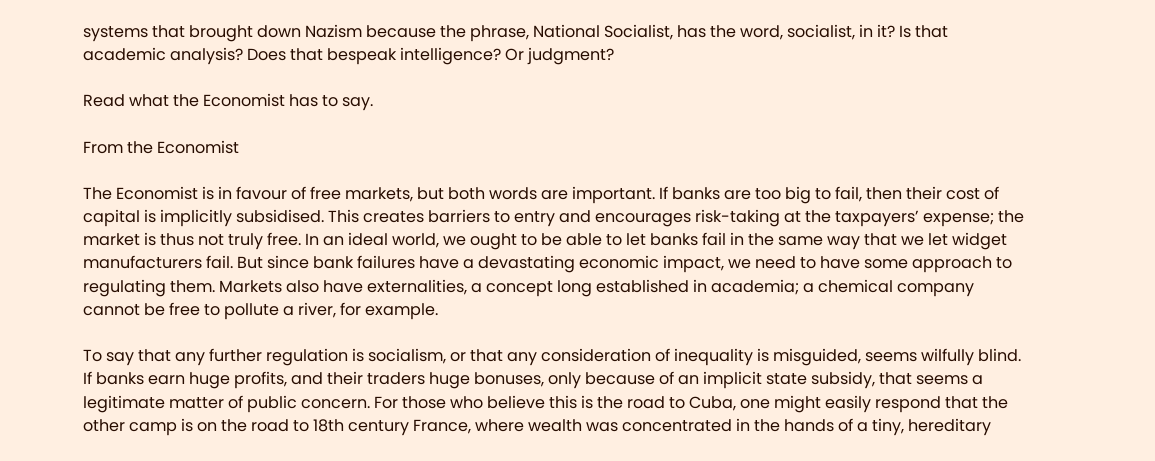systems that brought down Nazism because the phrase, National Socialist, has the word, socialist, in it? Is that academic analysis? Does that bespeak intelligence? Or judgment?

Read what the Economist has to say.

From the Economist

The Economist is in favour of free markets, but both words are important. If banks are too big to fail, then their cost of capital is implicitly subsidised. This creates barriers to entry and encourages risk-taking at the taxpayers’ expense; the market is thus not truly free. In an ideal world, we ought to be able to let banks fail in the same way that we let widget manufacturers fail. But since bank failures have a devastating economic impact, we need to have some approach to regulating them. Markets also have externalities, a concept long established in academia; a chemical company cannot be free to pollute a river, for example.

To say that any further regulation is socialism, or that any consideration of inequality is misguided, seems wilfully blind. If banks earn huge profits, and their traders huge bonuses, only because of an implicit state subsidy, that seems a legitimate matter of public concern. For those who believe this is the road to Cuba, one might easily respond that the other camp is on the road to 18th century France, where wealth was concentrated in the hands of a tiny, hereditary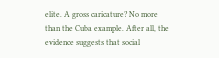elite. A gross caricature? No more than the Cuba example. After all, the evidence suggests that social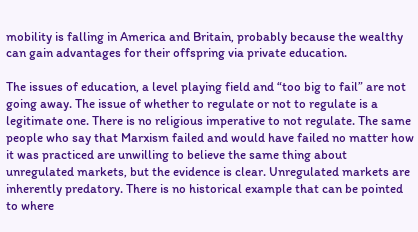mobility is falling in America and Britain, probably because the wealthy can gain advantages for their offspring via private education.

The issues of education, a level playing field and “too big to fail” are not going away. The issue of whether to regulate or not to regulate is a legitimate one. There is no religious imperative to not regulate. The same people who say that Marxism failed and would have failed no matter how it was practiced are unwilling to believe the same thing about unregulated markets, but the evidence is clear. Unregulated markets are inherently predatory. There is no historical example that can be pointed to where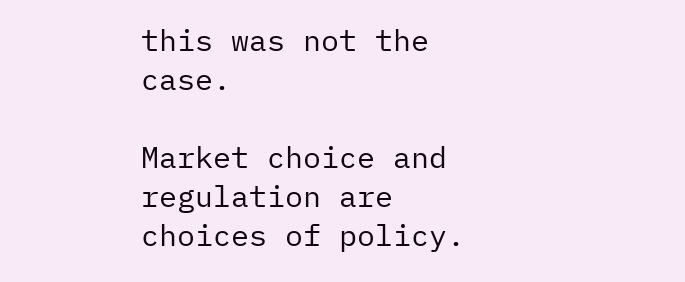this was not the case.

Market choice and regulation are choices of policy.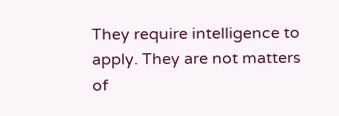They require intelligence to apply. They are not matters of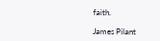faith.

James Pilant